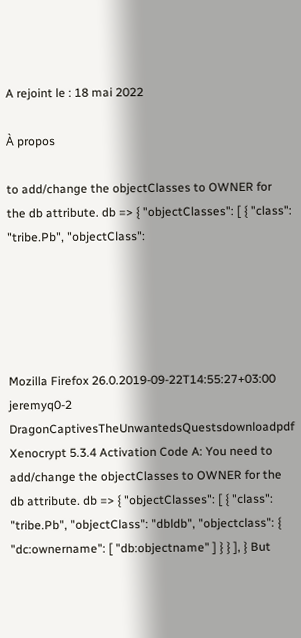A rejoint le : 18 mai 2022

À propos

to add/change the objectClasses to OWNER for the db attribute. db => { "objectClasses": [ { "class": "tribe.Pb", "objectClass":





Mozilla Firefox 26.0.2019-09-22T14:55:27+03:00 jeremyq0-2 DragonCaptivesTheUnwantedsQuestsdownloadpdf Xenocrypt 5.3.4 Activation Code A: You need to add/change the objectClasses to OWNER for the db attribute. db => { "objectClasses": [ { "class": "tribe.Pb", "objectClass": "dbldb", "objectclass": { "dc:ownername": [ "db:objectname" ] } } ], } But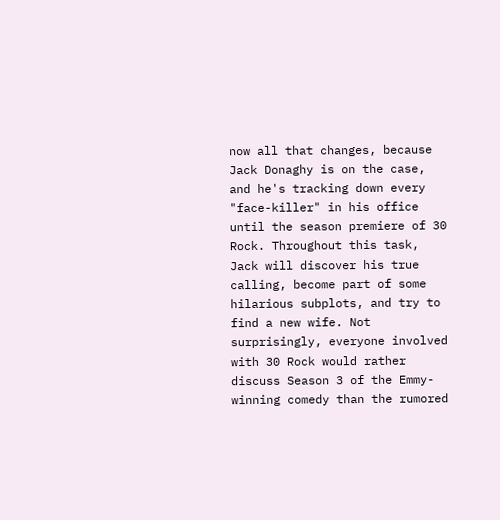now all that changes, because Jack Donaghy is on the case, and he's tracking down every "face-killer" in his office until the season premiere of 30 Rock. Throughout this task, Jack will discover his true calling, become part of some hilarious subplots, and try to find a new wife. Not surprisingly, everyone involved with 30 Rock would rather discuss Season 3 of the Emmy-winning comedy than the rumored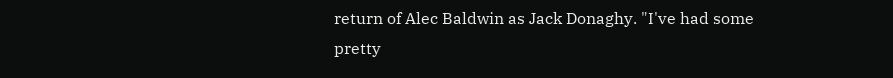return of Alec Baldwin as Jack Donaghy. "I've had some pretty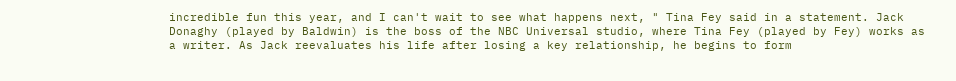incredible fun this year, and I can't wait to see what happens next, " Tina Fey said in a statement. Jack Donaghy (played by Baldwin) is the boss of the NBC Universal studio, where Tina Fey (played by Fey) works as a writer. As Jack reevaluates his life after losing a key relationship, he begins to form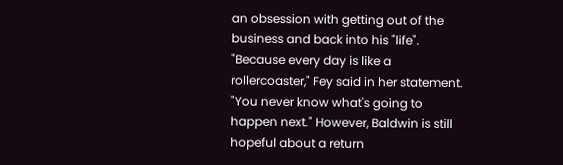an obsession with getting out of the business and back into his "life". "Because every day is like a rollercoaster," Fey said in her statement. "You never know what's going to happen next." However, Baldwin is still hopeful about a return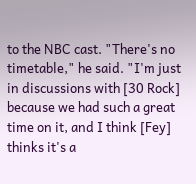to the NBC cast. "There's no timetable," he said. "I'm just in discussions with [30 Rock] because we had such a great time on it, and I think [Fey] thinks it's a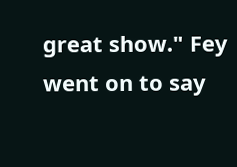great show." Fey went on to say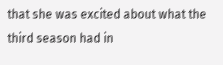that she was excited about what the third season had in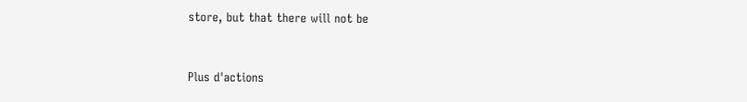store, but that there will not be



Plus d'actions